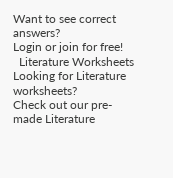Want to see correct answers?
Login or join for free!
  Literature Worksheets
Looking for Literature worksheets?
Check out our pre-made Literature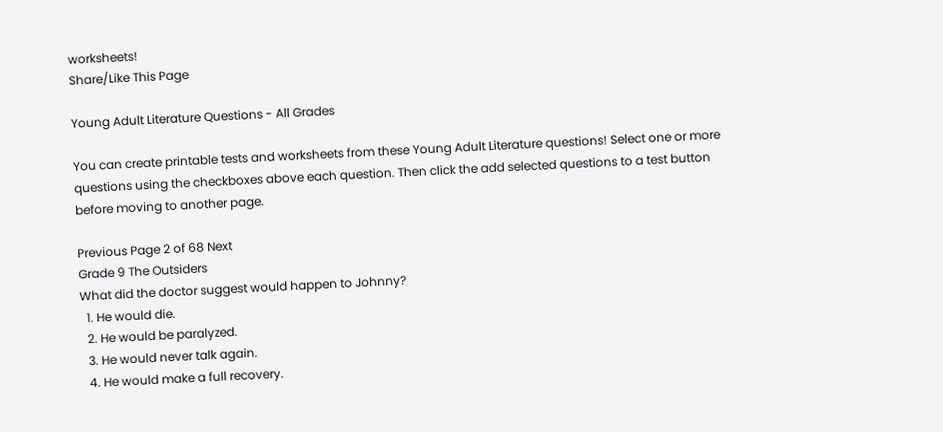worksheets!
Share/Like This Page

Young Adult Literature Questions - All Grades

You can create printable tests and worksheets from these Young Adult Literature questions! Select one or more questions using the checkboxes above each question. Then click the add selected questions to a test button before moving to another page.

Previous Page 2 of 68 Next
Grade 9 The Outsiders
What did the doctor suggest would happen to Johnny?
  1. He would die.
  2. He would be paralyzed.
  3. He would never talk again.
  4. He would make a full recovery.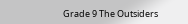Grade 9 The Outsiders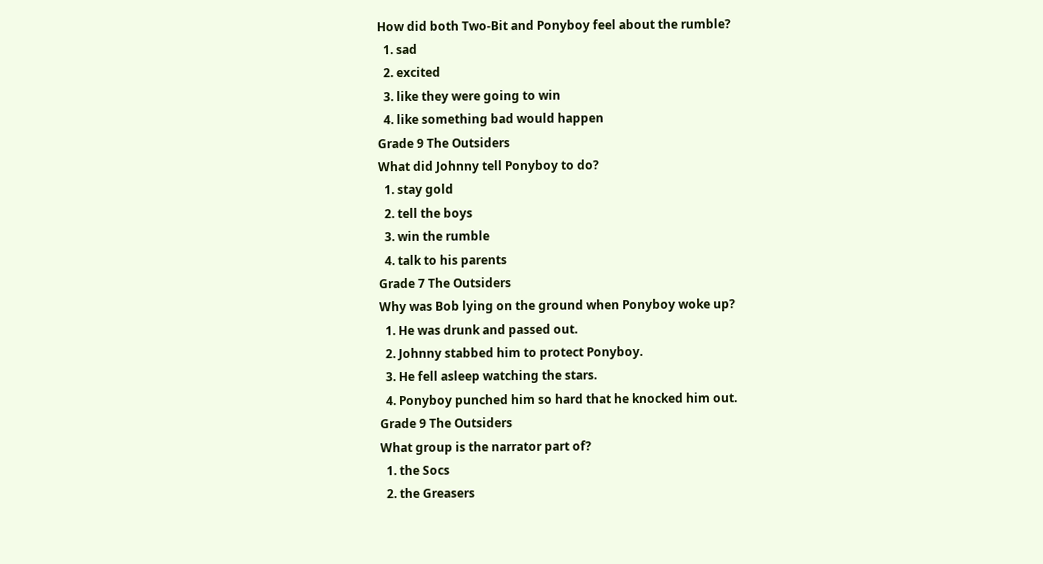How did both Two-Bit and Ponyboy feel about the rumble?
  1. sad
  2. excited
  3. like they were going to win
  4. like something bad would happen
Grade 9 The Outsiders
What did Johnny tell Ponyboy to do?
  1. stay gold
  2. tell the boys
  3. win the rumble
  4. talk to his parents
Grade 7 The Outsiders
Why was Bob lying on the ground when Ponyboy woke up?
  1. He was drunk and passed out.
  2. Johnny stabbed him to protect Ponyboy.
  3. He fell asleep watching the stars.
  4. Ponyboy punched him so hard that he knocked him out.
Grade 9 The Outsiders
What group is the narrator part of?
  1. the Socs
  2. the Greasers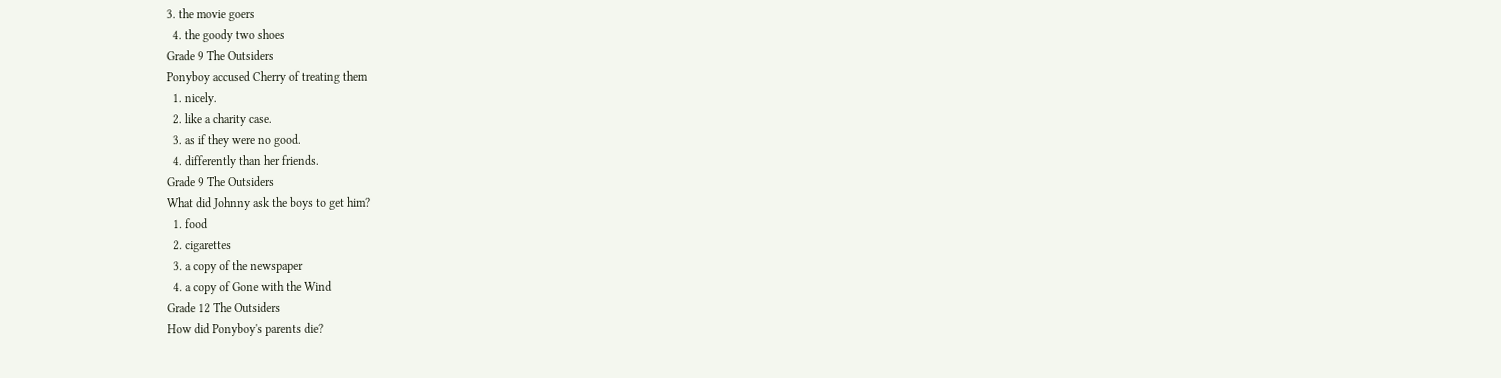3. the movie goers
  4. the goody two shoes
Grade 9 The Outsiders
Ponyboy accused Cherry of treating them
  1. nicely.
  2. like a charity case.
  3. as if they were no good.
  4. differently than her friends.
Grade 9 The Outsiders
What did Johnny ask the boys to get him?
  1. food
  2. cigarettes
  3. a copy of the newspaper
  4. a copy of Gone with the Wind
Grade 12 The Outsiders
How did Ponyboy's parents die?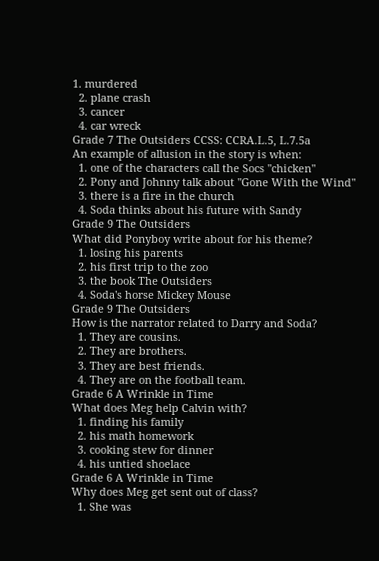1. murdered
  2. plane crash
  3. cancer
  4. car wreck
Grade 7 The Outsiders CCSS: CCRA.L.5, L.7.5a
An example of allusion in the story is when:
  1. one of the characters call the Socs "chicken"
  2. Pony and Johnny talk about "Gone With the Wind"
  3. there is a fire in the church
  4. Soda thinks about his future with Sandy
Grade 9 The Outsiders
What did Ponyboy write about for his theme?
  1. losing his parents
  2. his first trip to the zoo
  3. the book The Outsiders
  4. Soda's horse Mickey Mouse
Grade 9 The Outsiders
How is the narrator related to Darry and Soda?
  1. They are cousins.
  2. They are brothers.
  3. They are best friends.
  4. They are on the football team.
Grade 6 A Wrinkle in Time
What does Meg help Calvin with?
  1. finding his family
  2. his math homework
  3. cooking stew for dinner
  4. his untied shoelace
Grade 6 A Wrinkle in Time
Why does Meg get sent out of class?
  1. She was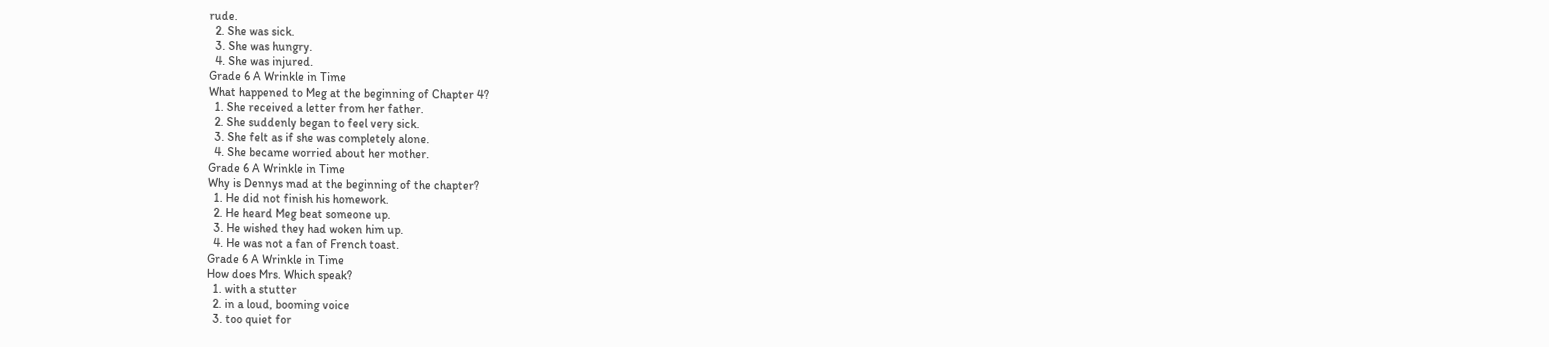rude.
  2. She was sick.
  3. She was hungry.
  4. She was injured.
Grade 6 A Wrinkle in Time
What happened to Meg at the beginning of Chapter 4?
  1. She received a letter from her father.
  2. She suddenly began to feel very sick.
  3. She felt as if she was completely alone.
  4. She became worried about her mother.
Grade 6 A Wrinkle in Time
Why is Dennys mad at the beginning of the chapter?
  1. He did not finish his homework.
  2. He heard Meg beat someone up.
  3. He wished they had woken him up.
  4. He was not a fan of French toast.
Grade 6 A Wrinkle in Time
How does Mrs. Which speak?
  1. with a stutter
  2. in a loud, booming voice
  3. too quiet for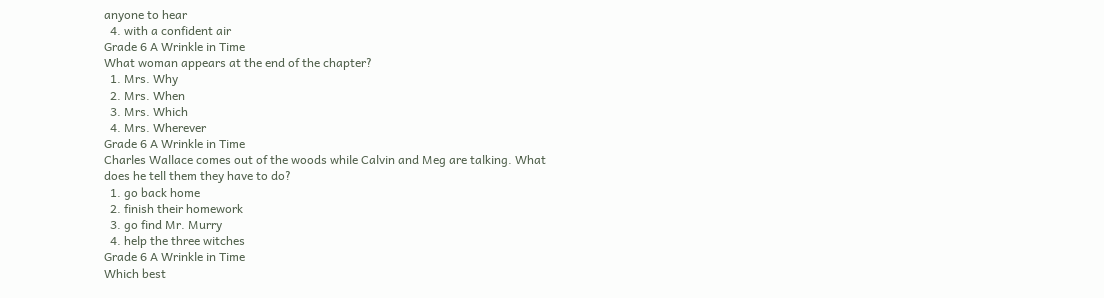anyone to hear
  4. with a confident air
Grade 6 A Wrinkle in Time
What woman appears at the end of the chapter?
  1. Mrs. Why
  2. Mrs. When
  3. Mrs. Which
  4. Mrs. Wherever
Grade 6 A Wrinkle in Time
Charles Wallace comes out of the woods while Calvin and Meg are talking. What does he tell them they have to do?
  1. go back home
  2. finish their homework
  3. go find Mr. Murry
  4. help the three witches
Grade 6 A Wrinkle in Time
Which best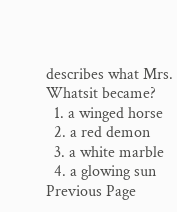describes what Mrs. Whatsit became?
  1. a winged horse
  2. a red demon
  3. a white marble
  4. a glowing sun
Previous Page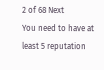2 of 68 Next
You need to have at least 5 reputation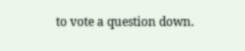to vote a question down.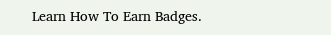Learn How To Earn Badges.